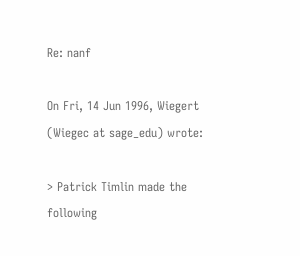Re: nanf

On Fri, 14 Jun 1996, Wiegert (Wiegec at sage_edu) wrote:

> Patrick Timlin made the following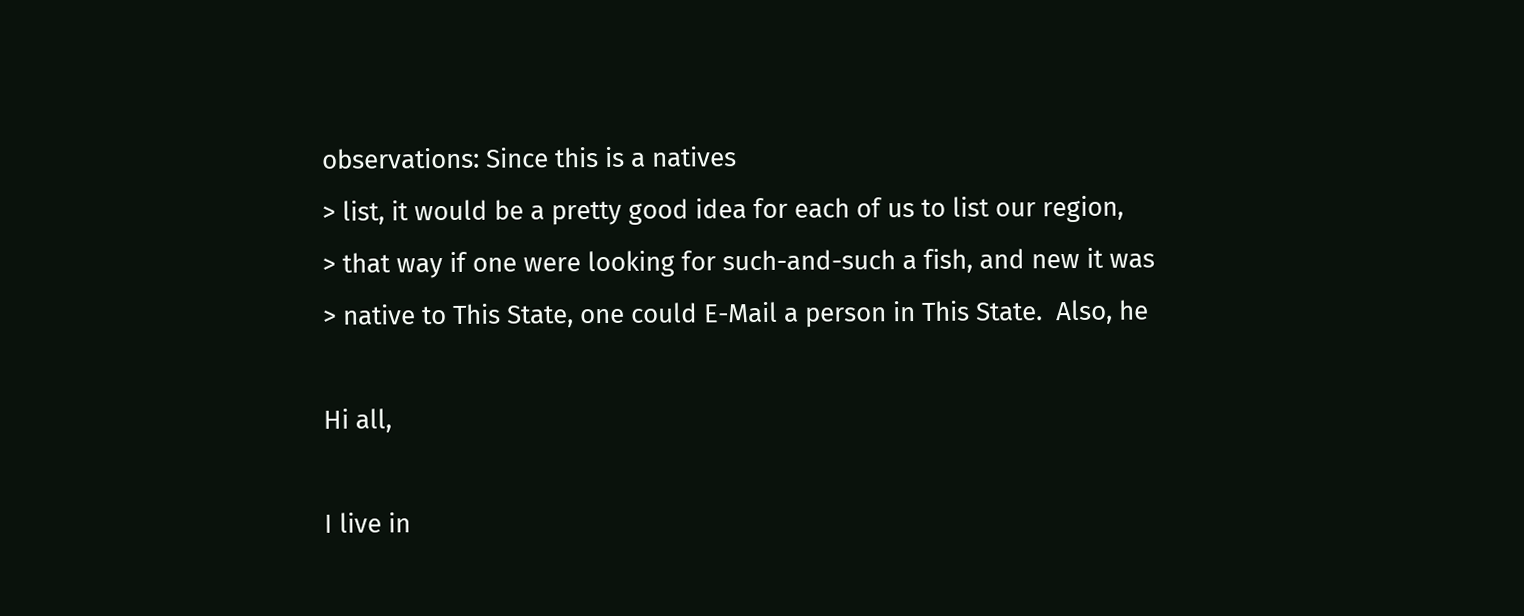observations: Since this is a natives
> list, it would be a pretty good idea for each of us to list our region,
> that way if one were looking for such-and-such a fish, and new it was
> native to This State, one could E-Mail a person in This State.  Also, he

Hi all,

I live in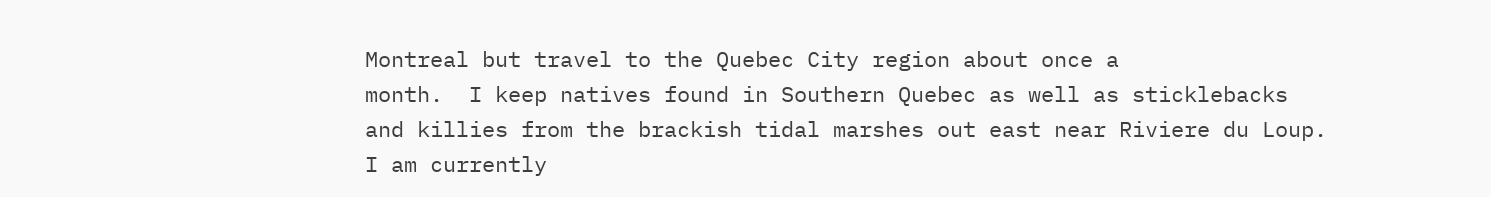Montreal but travel to the Quebec City region about once a
month.  I keep natives found in Southern Quebec as well as sticklebacks
and killies from the brackish tidal marshes out east near Riviere du Loup.
I am currently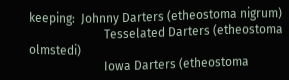keeping:  Johnny Darters (etheostoma nigrum)
                         Tesselated Darters (etheostoma olmstedi)
                         Iowa Darters (etheostoma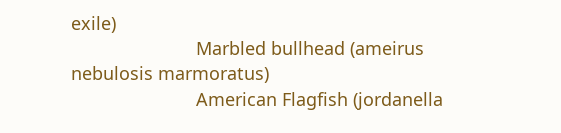exile)
                         Marbled bullhead (ameirus nebulosis marmoratus)
                         American Flagfish (jordanella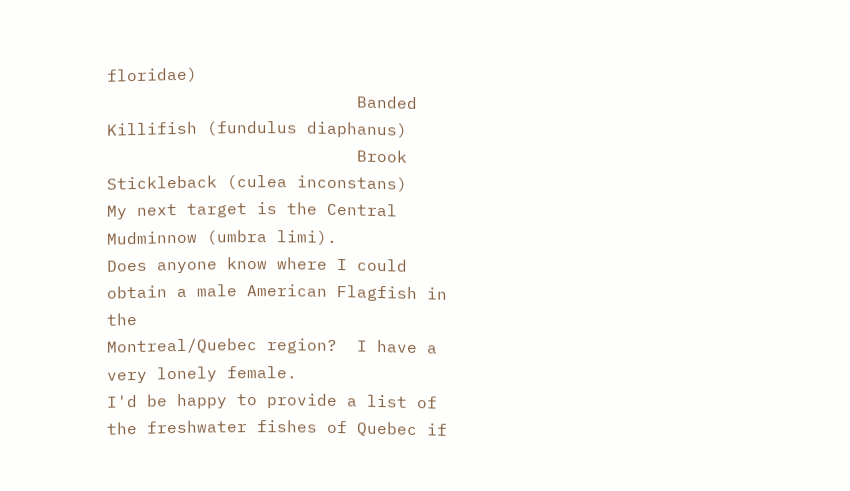floridae)
                         Banded Killifish (fundulus diaphanus)
                         Brook Stickleback (culea inconstans)
My next target is the Central Mudminnow (umbra limi).
Does anyone know where I could obtain a male American Flagfish in the
Montreal/Quebec region?  I have a very lonely female.
I'd be happy to provide a list of the freshwater fishes of Quebec if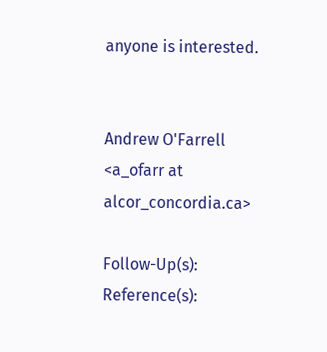anyone is interested.


Andrew O'Farrell <a_ofarr at alcor_concordia.ca>

Follow-Up(s): Reference(s):